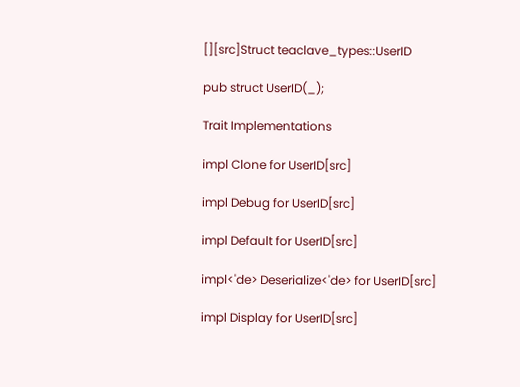[][src]Struct teaclave_types::UserID

pub struct UserID(_);

Trait Implementations

impl Clone for UserID[src]

impl Debug for UserID[src]

impl Default for UserID[src]

impl<'de> Deserialize<'de> for UserID[src]

impl Display for UserID[src]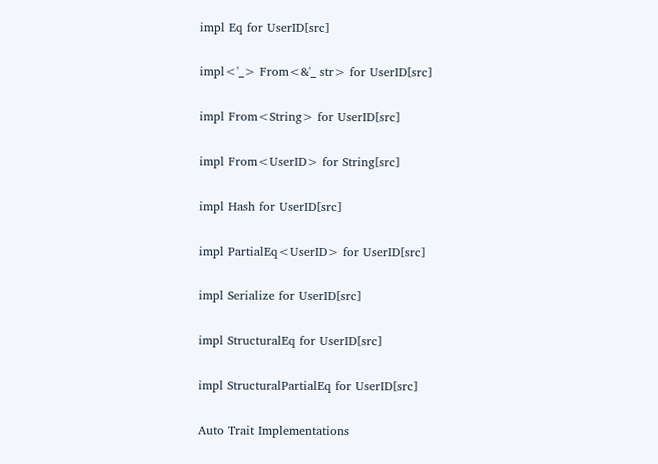impl Eq for UserID[src]

impl<'_> From<&'_ str> for UserID[src]

impl From<String> for UserID[src]

impl From<UserID> for String[src]

impl Hash for UserID[src]

impl PartialEq<UserID> for UserID[src]

impl Serialize for UserID[src]

impl StructuralEq for UserID[src]

impl StructuralPartialEq for UserID[src]

Auto Trait Implementations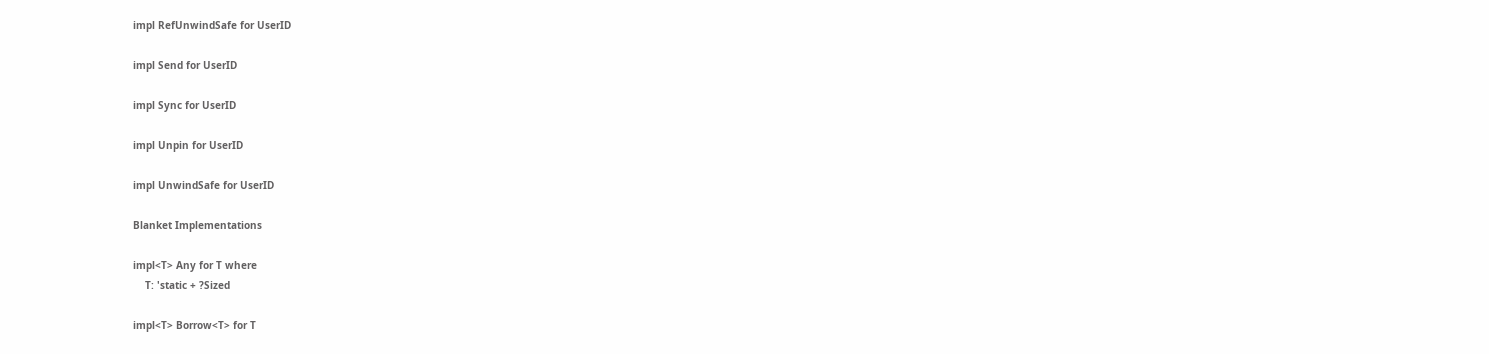impl RefUnwindSafe for UserID

impl Send for UserID

impl Sync for UserID

impl Unpin for UserID

impl UnwindSafe for UserID

Blanket Implementations

impl<T> Any for T where
    T: 'static + ?Sized

impl<T> Borrow<T> for T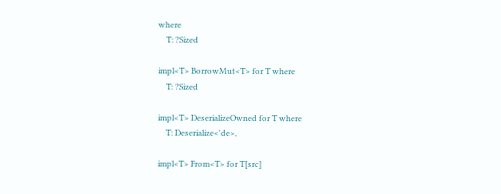where
    T: ?Sized

impl<T> BorrowMut<T> for T where
    T: ?Sized

impl<T> DeserializeOwned for T where
    T: Deserialize<'de>,

impl<T> From<T> for T[src]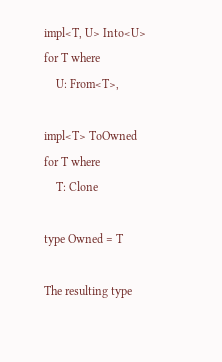impl<T, U> Into<U> for T where
    U: From<T>,

impl<T> ToOwned for T where
    T: Clone

type Owned = T

The resulting type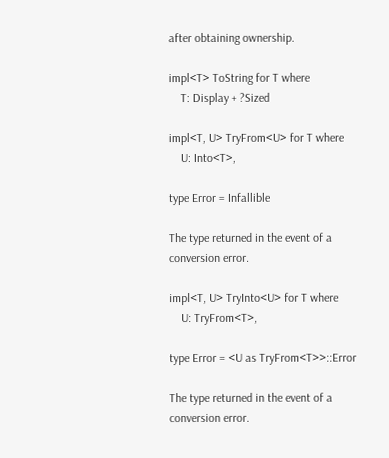after obtaining ownership.

impl<T> ToString for T where
    T: Display + ?Sized

impl<T, U> TryFrom<U> for T where
    U: Into<T>,

type Error = Infallible

The type returned in the event of a conversion error.

impl<T, U> TryInto<U> for T where
    U: TryFrom<T>,

type Error = <U as TryFrom<T>>::Error

The type returned in the event of a conversion error.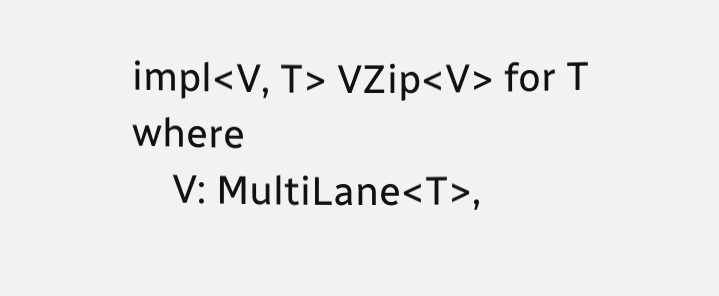impl<V, T> VZip<V> for T where
    V: MultiLane<T>,